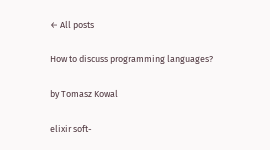← All posts

How to discuss programming languages?

by Tomasz Kowal

elixir soft-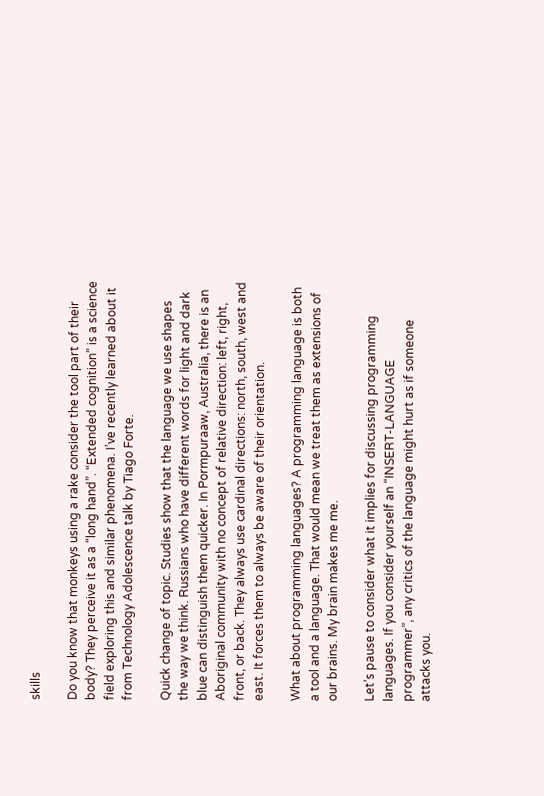skills

Do you know that monkeys using a rake consider the tool part of their body? They perceive it as a “long hand”. “Extended cognition” is a science field exploring this and similar phenomena. I’ve recently learned about it from Technology Adolescence talk by Tiago Forte.

Quick change of topic. Studies show that the language we use shapes the way we think. Russians who have different words for light and dark blue can distinguish them quicker. In Pormpuraaw, Australia, there is an Aboriginal community with no concept of relative direction: left, right, front, or back. They always use cardinal directions: north, south, west and east. It forces them to always be aware of their orientation.

What about programming languages? A programming language is both a tool and a language. That would mean we treat them as extensions of our brains. My brain makes me me.

Let’s pause to consider what it implies for discussing programming languages. If you consider yourself an “INSERT-LANGUAGE programmer”, any critics of the language might hurt as if someone attacks you.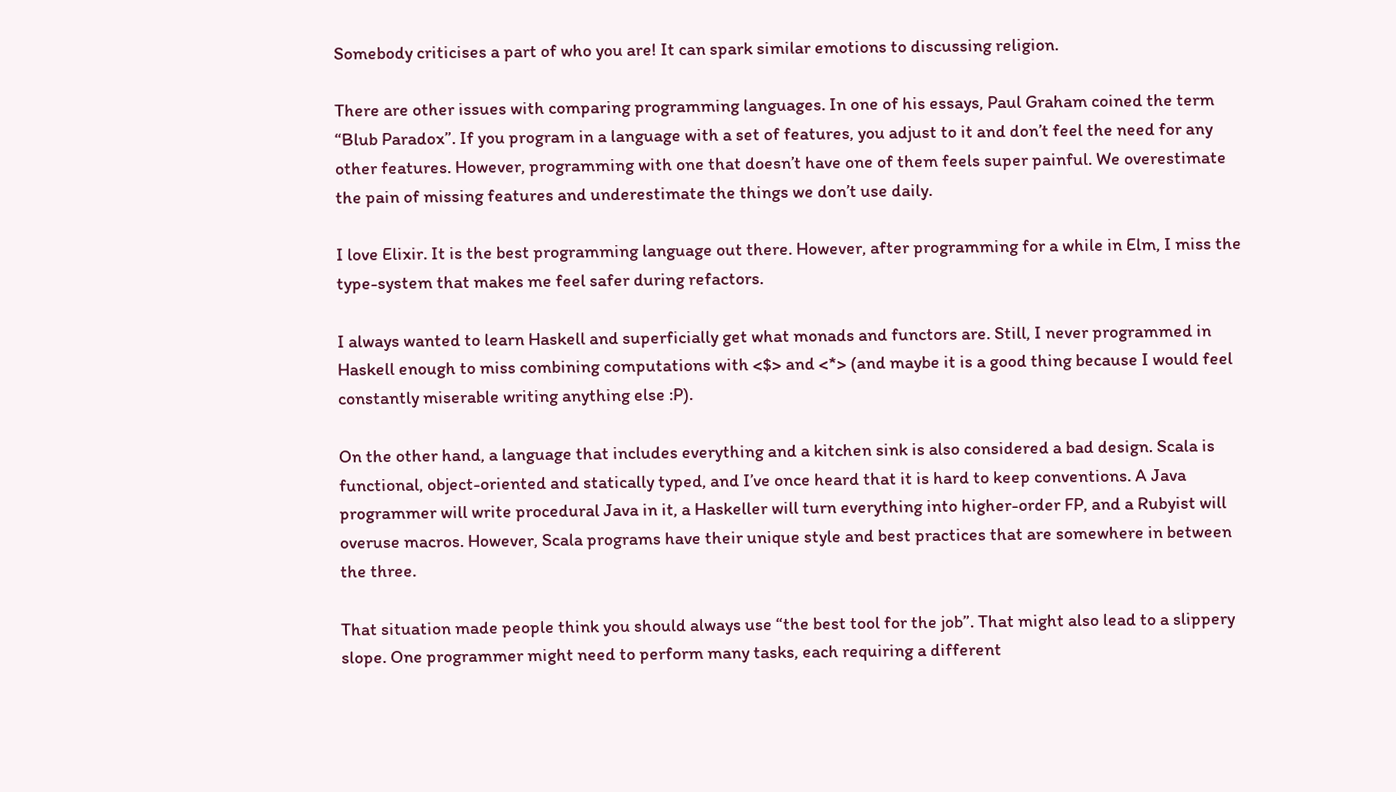Somebody criticises a part of who you are! It can spark similar emotions to discussing religion.

There are other issues with comparing programming languages. In one of his essays, Paul Graham coined the term “Blub Paradox”. If you program in a language with a set of features, you adjust to it and don’t feel the need for any other features. However, programming with one that doesn’t have one of them feels super painful. We overestimate the pain of missing features and underestimate the things we don’t use daily.

I love Elixir. It is the best programming language out there. However, after programming for a while in Elm, I miss the type-system that makes me feel safer during refactors.

I always wanted to learn Haskell and superficially get what monads and functors are. Still, I never programmed in Haskell enough to miss combining computations with <$> and <*> (and maybe it is a good thing because I would feel constantly miserable writing anything else :P).

On the other hand, a language that includes everything and a kitchen sink is also considered a bad design. Scala is functional, object-oriented and statically typed, and I’ve once heard that it is hard to keep conventions. A Java programmer will write procedural Java in it, a Haskeller will turn everything into higher-order FP, and a Rubyist will overuse macros. However, Scala programs have their unique style and best practices that are somewhere in between the three.

That situation made people think you should always use “the best tool for the job”. That might also lead to a slippery slope. One programmer might need to perform many tasks, each requiring a different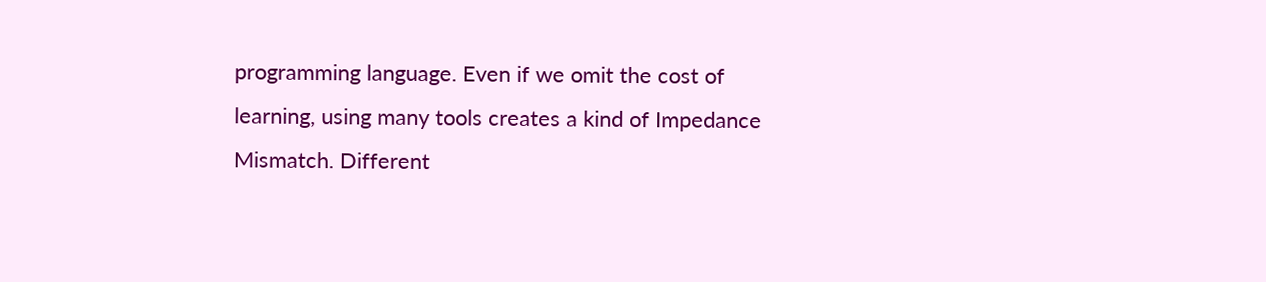programming language. Even if we omit the cost of learning, using many tools creates a kind of Impedance Mismatch. Different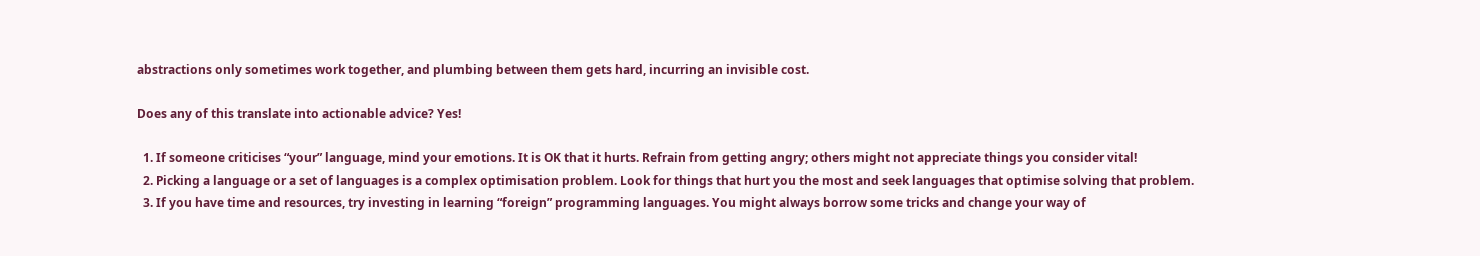abstractions only sometimes work together, and plumbing between them gets hard, incurring an invisible cost.

Does any of this translate into actionable advice? Yes!

  1. If someone criticises “your” language, mind your emotions. It is OK that it hurts. Refrain from getting angry; others might not appreciate things you consider vital!
  2. Picking a language or a set of languages is a complex optimisation problem. Look for things that hurt you the most and seek languages that optimise solving that problem.
  3. If you have time and resources, try investing in learning “foreign” programming languages. You might always borrow some tricks and change your way of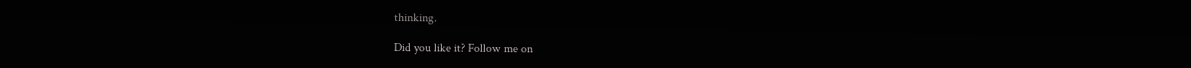thinking.

Did you like it? Follow me on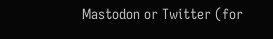Mastodon or Twitter (for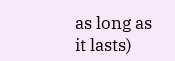as long as it lasts)